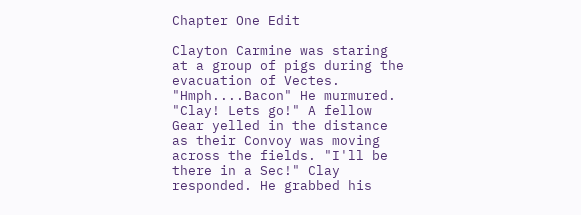Chapter One Edit

Clayton Carmine was staring at a group of pigs during the evacuation of Vectes. "Hmph....Bacon" He murmured. "Clay! Lets go!" A fellow Gear yelled in the distance as their Convoy was moving across the fields. "I'll be there in a Sec!" Clay responded. He grabbed his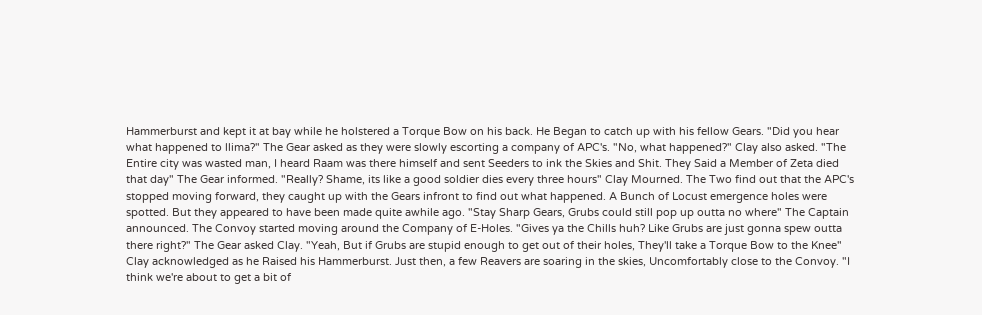Hammerburst and kept it at bay while he holstered a Torque Bow on his back. He Began to catch up with his fellow Gears. "Did you hear what happened to llima?" The Gear asked as they were slowly escorting a company of APC's. "No, what happened?" Clay also asked. "The Entire city was wasted man, I heard Raam was there himself and sent Seeders to ink the Skies and Shit. They Said a Member of Zeta died that day" The Gear informed. "Really? Shame, its like a good soldier dies every three hours" Clay Mourned. The Two find out that the APC's stopped moving forward, they caught up with the Gears infront to find out what happened. A Bunch of Locust emergence holes were spotted. But they appeared to have been made quite awhile ago. "Stay Sharp Gears, Grubs could still pop up outta no where" The Captain announced. The Convoy started moving around the Company of E-Holes. "Gives ya the Chills huh? Like Grubs are just gonna spew outta there right?" The Gear asked Clay. "Yeah, But if Grubs are stupid enough to get out of their holes, They'll take a Torque Bow to the Knee" Clay acknowledged as he Raised his Hammerburst. Just then, a few Reavers are soaring in the skies, Uncomfortably close to the Convoy. "I think we're about to get a bit of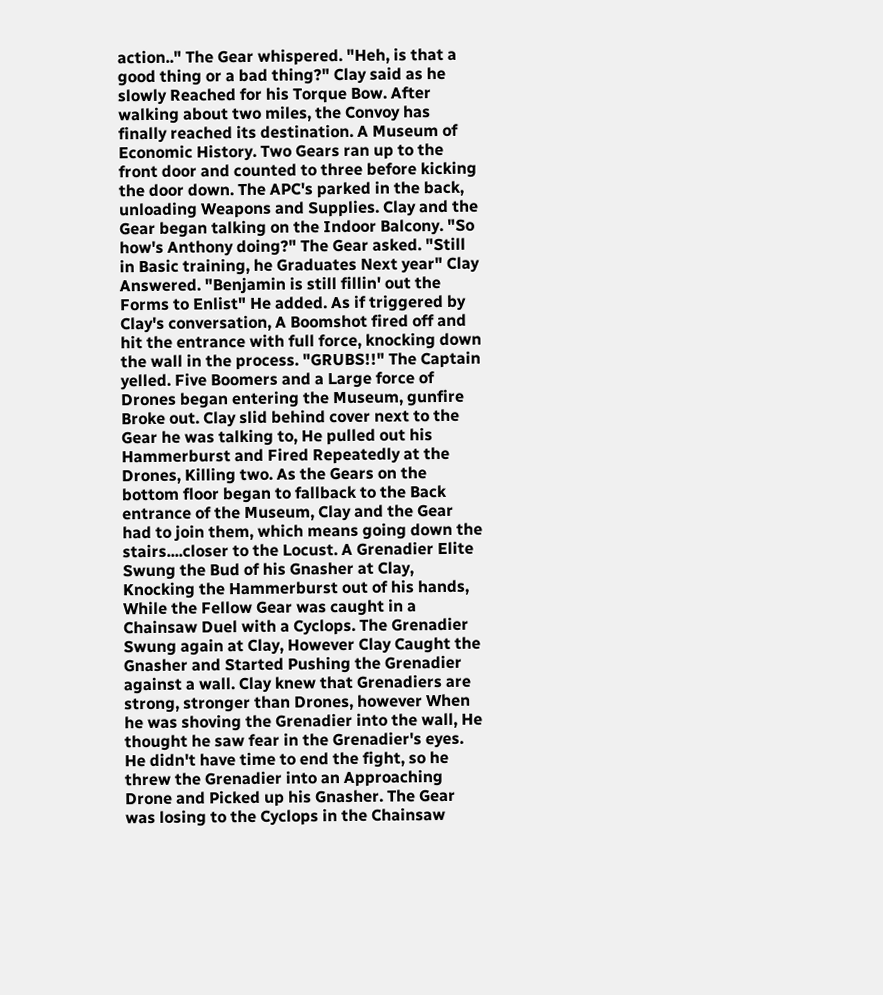action.." The Gear whispered. "Heh, is that a good thing or a bad thing?" Clay said as he slowly Reached for his Torque Bow. After walking about two miles, the Convoy has finally reached its destination. A Museum of Economic History. Two Gears ran up to the front door and counted to three before kicking the door down. The APC's parked in the back, unloading Weapons and Supplies. Clay and the Gear began talking on the Indoor Balcony. "So how's Anthony doing?" The Gear asked. "Still in Basic training, he Graduates Next year" Clay Answered. "Benjamin is still fillin' out the Forms to Enlist" He added. As if triggered by Clay's conversation, A Boomshot fired off and hit the entrance with full force, knocking down the wall in the process. "GRUBS!!" The Captain yelled. Five Boomers and a Large force of Drones began entering the Museum, gunfire Broke out. Clay slid behind cover next to the Gear he was talking to, He pulled out his Hammerburst and Fired Repeatedly at the Drones, Killing two. As the Gears on the bottom floor began to fallback to the Back entrance of the Museum, Clay and the Gear had to join them, which means going down the stairs....closer to the Locust. A Grenadier Elite Swung the Bud of his Gnasher at Clay, Knocking the Hammerburst out of his hands, While the Fellow Gear was caught in a Chainsaw Duel with a Cyclops. The Grenadier Swung again at Clay, However Clay Caught the Gnasher and Started Pushing the Grenadier against a wall. Clay knew that Grenadiers are strong, stronger than Drones, however When he was shoving the Grenadier into the wall, He thought he saw fear in the Grenadier's eyes. He didn't have time to end the fight, so he threw the Grenadier into an Approaching Drone and Picked up his Gnasher. The Gear was losing to the Cyclops in the Chainsaw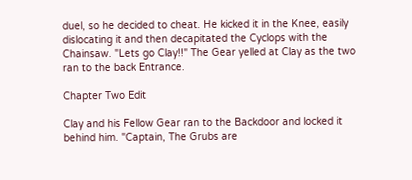duel, so he decided to cheat. He kicked it in the Knee, easily dislocating it and then decapitated the Cyclops with the Chainsaw. "Lets go Clay!!" The Gear yelled at Clay as the two ran to the back Entrance.

Chapter Two Edit

Clay and his Fellow Gear ran to the Backdoor and locked it behind him. "Captain, The Grubs are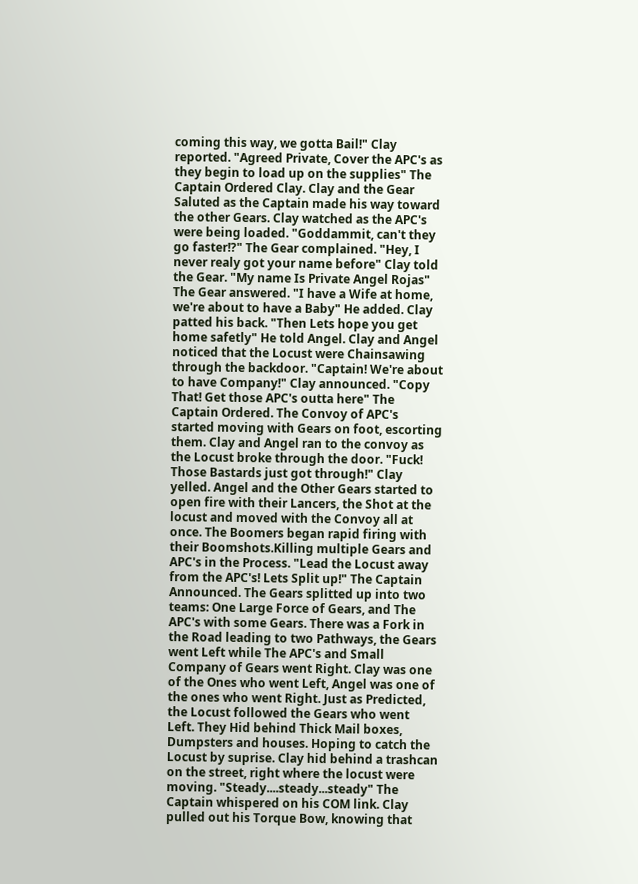coming this way, we gotta Bail!" Clay reported. "Agreed Private, Cover the APC's as they begin to load up on the supplies" The Captain Ordered Clay. Clay and the Gear Saluted as the Captain made his way toward the other Gears. Clay watched as the APC's were being loaded. "Goddammit, can't they go faster!?" The Gear complained. "Hey, I never realy got your name before" Clay told the Gear. "My name Is Private Angel Rojas" The Gear answered. "I have a Wife at home, we're about to have a Baby" He added. Clay patted his back. "Then Lets hope you get home safetly" He told Angel. Clay and Angel noticed that the Locust were Chainsawing through the backdoor. "Captain! We're about to have Company!" Clay announced. "Copy That! Get those APC's outta here" The Captain Ordered. The Convoy of APC's started moving with Gears on foot, escorting them. Clay and Angel ran to the convoy as the Locust broke through the door. "Fuck! Those Bastards just got through!" Clay yelled. Angel and the Other Gears started to open fire with their Lancers, the Shot at the locust and moved with the Convoy all at once. The Boomers began rapid firing with their Boomshots.Killing multiple Gears and APC's in the Process. "Lead the Locust away from the APC's! Lets Split up!" The Captain Announced. The Gears splitted up into two teams: One Large Force of Gears, and The APC's with some Gears. There was a Fork in the Road leading to two Pathways, the Gears went Left while The APC's and Small Company of Gears went Right. Clay was one of the Ones who went Left, Angel was one of the ones who went Right. Just as Predicted, the Locust followed the Gears who went Left. They Hid behind Thick Mail boxes, Dumpsters and houses. Hoping to catch the Locust by suprise. Clay hid behind a trashcan on the street, right where the locust were moving. "Steady....steady...steady" The Captain whispered on his COM link. Clay pulled out his Torque Bow, knowing that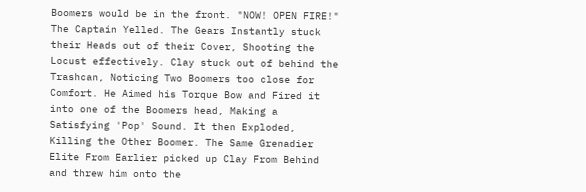Boomers would be in the front. "NOW! OPEN FIRE!" The Captain Yelled. The Gears Instantly stuck their Heads out of their Cover, Shooting the Locust effectively. Clay stuck out of behind the Trashcan, Noticing Two Boomers too close for Comfort. He Aimed his Torque Bow and Fired it into one of the Boomers head, Making a Satisfying 'Pop' Sound. It then Exploded, Killing the Other Boomer. The Same Grenadier Elite From Earlier picked up Clay From Behind and threw him onto the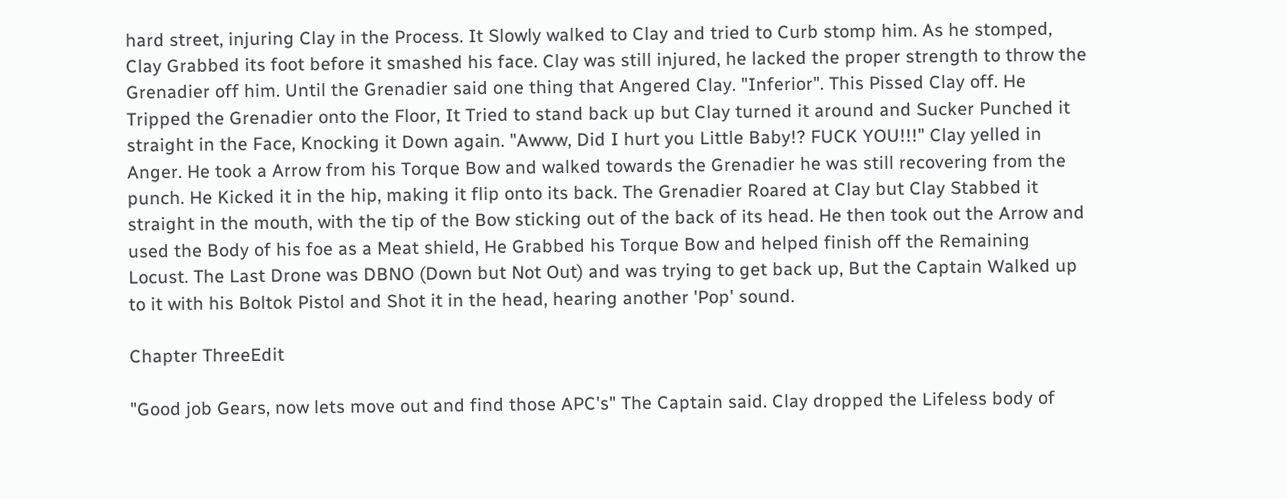hard street, injuring Clay in the Process. It Slowly walked to Clay and tried to Curb stomp him. As he stomped, Clay Grabbed its foot before it smashed his face. Clay was still injured, he lacked the proper strength to throw the Grenadier off him. Until the Grenadier said one thing that Angered Clay. "Inferior". This Pissed Clay off. He Tripped the Grenadier onto the Floor, It Tried to stand back up but Clay turned it around and Sucker Punched it straight in the Face, Knocking it Down again. "Awww, Did I hurt you Little Baby!? FUCK YOU!!!" Clay yelled in Anger. He took a Arrow from his Torque Bow and walked towards the Grenadier he was still recovering from the punch. He Kicked it in the hip, making it flip onto its back. The Grenadier Roared at Clay but Clay Stabbed it straight in the mouth, with the tip of the Bow sticking out of the back of its head. He then took out the Arrow and used the Body of his foe as a Meat shield, He Grabbed his Torque Bow and helped finish off the Remaining Locust. The Last Drone was DBNO (Down but Not Out) and was trying to get back up, But the Captain Walked up to it with his Boltok Pistol and Shot it in the head, hearing another 'Pop' sound.

Chapter ThreeEdit

"Good job Gears, now lets move out and find those APC's" The Captain said. Clay dropped the Lifeless body of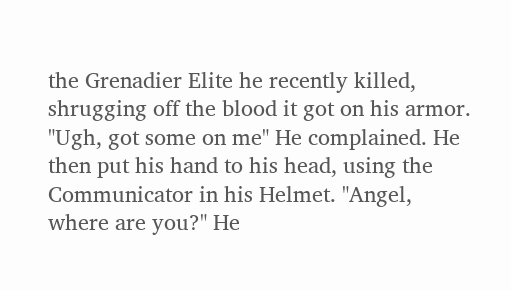the Grenadier Elite he recently killed, shrugging off the blood it got on his armor. "Ugh, got some on me" He complained. He then put his hand to his head, using the Communicator in his Helmet. "Angel, where are you?" He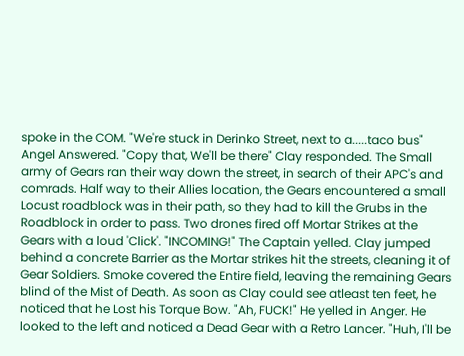spoke in the COM. "We're stuck in Derinko Street, next to a.....taco bus" Angel Answered. "Copy that, We'll be there" Clay responded. The Small army of Gears ran their way down the street, in search of their APC's and comrads. Half way to their Allies location, the Gears encountered a small Locust roadblock was in their path, so they had to kill the Grubs in the Roadblock in order to pass. Two drones fired off Mortar Strikes at the Gears with a loud 'Click'. "INCOMING!" The Captain yelled. Clay jumped behind a concrete Barrier as the Mortar strikes hit the streets, cleaning it of Gear Soldiers. Smoke covered the Entire field, leaving the remaining Gears blind of the Mist of Death. As soon as Clay could see atleast ten feet, he noticed that he Lost his Torque Bow. "Ah, FUCK!" He yelled in Anger. He looked to the left and noticed a Dead Gear with a Retro Lancer. "Huh, I'll be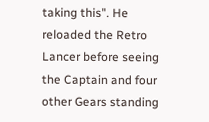taking this". He reloaded the Retro Lancer before seeing the Captain and four other Gears standing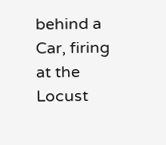behind a Car, firing at the Locust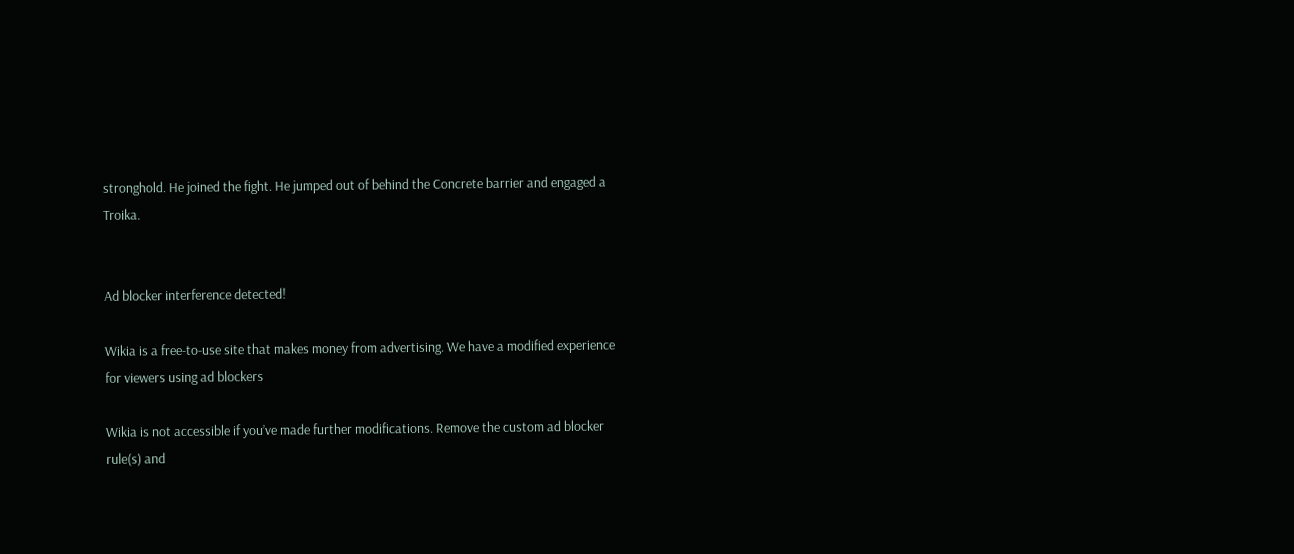stronghold. He joined the fight. He jumped out of behind the Concrete barrier and engaged a Troika.


Ad blocker interference detected!

Wikia is a free-to-use site that makes money from advertising. We have a modified experience for viewers using ad blockers

Wikia is not accessible if you’ve made further modifications. Remove the custom ad blocker rule(s) and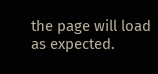the page will load as expected.